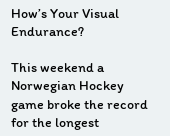How’s Your Visual Endurance?

This weekend a Norwegian Hockey game broke the record for the longest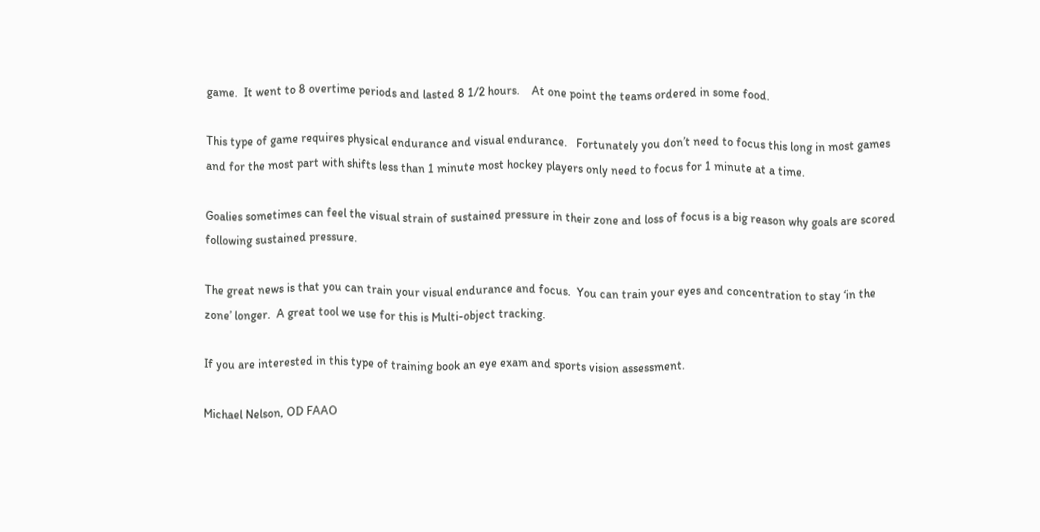game.  It went to 8 overtime periods and lasted 8 1/2 hours.    At one point the teams ordered in some food.

This type of game requires physical endurance and visual endurance.   Fortunately you don’t need to focus this long in most games and for the most part with shifts less than 1 minute most hockey players only need to focus for 1 minute at a time.

Goalies sometimes can feel the visual strain of sustained pressure in their zone and loss of focus is a big reason why goals are scored following sustained pressure.

The great news is that you can train your visual endurance and focus.  You can train your eyes and concentration to stay ‘in the zone’ longer.  A great tool we use for this is Multi-object tracking.

If you are interested in this type of training book an eye exam and sports vision assessment.

Michael Nelson, OD FAAO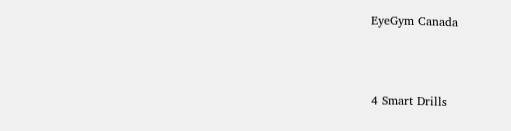EyeGym Canada



4 Smart Drills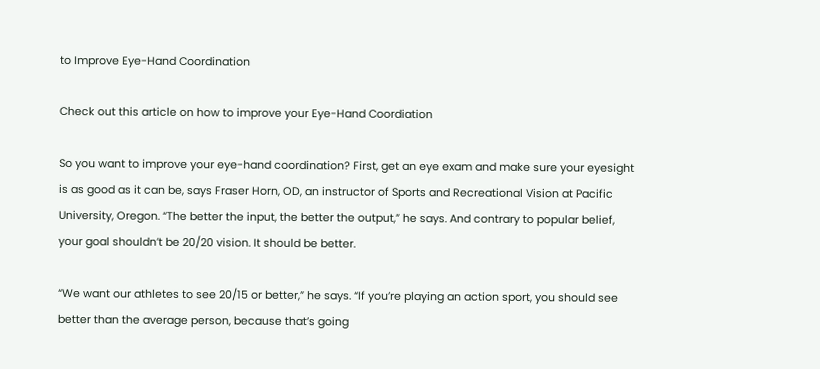to Improve Eye-Hand Coordination

Check out this article on how to improve your Eye-Hand Coordiation

So you want to improve your eye-hand coordination? First, get an eye exam and make sure your eyesight is as good as it can be, says Fraser Horn, OD, an instructor of Sports and Recreational Vision at Pacific University, Oregon. “The better the input, the better the output,” he says. And contrary to popular belief, your goal shouldn’t be 20/20 vision. It should be better.

“We want our athletes to see 20/15 or better,” he says. “If you’re playing an action sport, you should see better than the average person, because that’s going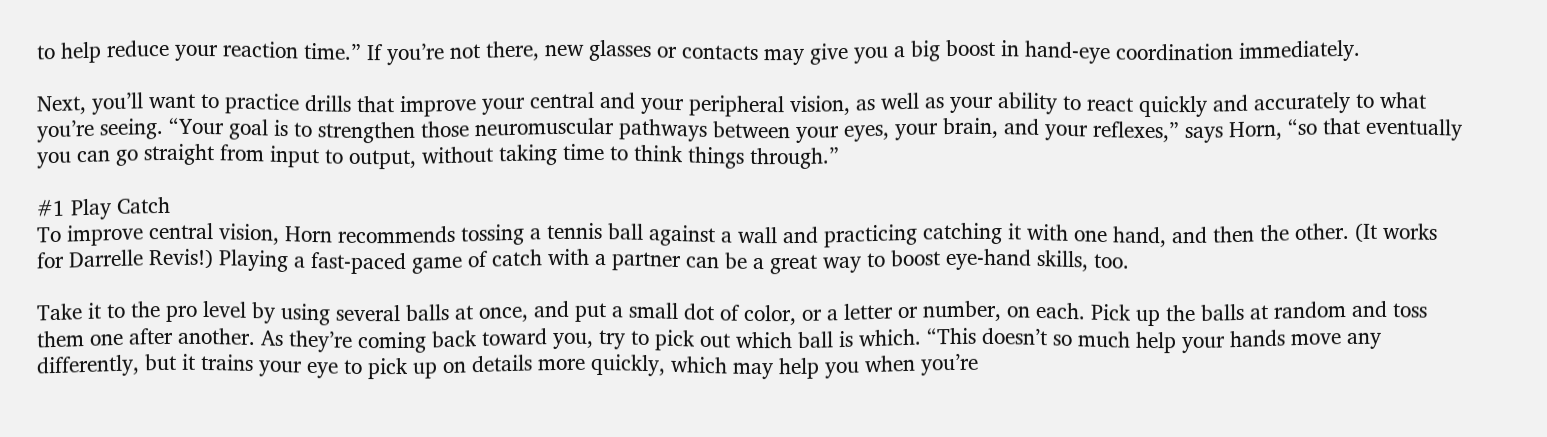to help reduce your reaction time.” If you’re not there, new glasses or contacts may give you a big boost in hand-eye coordination immediately.

Next, you’ll want to practice drills that improve your central and your peripheral vision, as well as your ability to react quickly and accurately to what you’re seeing. “Your goal is to strengthen those neuromuscular pathways between your eyes, your brain, and your reflexes,” says Horn, “so that eventually you can go straight from input to output, without taking time to think things through.”

#1 Play Catch
To improve central vision, Horn recommends tossing a tennis ball against a wall and practicing catching it with one hand, and then the other. (It works for Darrelle Revis!) Playing a fast-paced game of catch with a partner can be a great way to boost eye-hand skills, too.

Take it to the pro level by using several balls at once, and put a small dot of color, or a letter or number, on each. Pick up the balls at random and toss them one after another. As they’re coming back toward you, try to pick out which ball is which. “This doesn’t so much help your hands move any differently, but it trains your eye to pick up on details more quickly, which may help you when you’re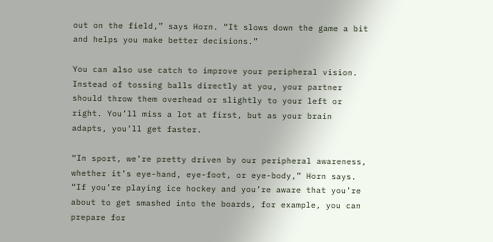out on the field,” says Horn. “It slows down the game a bit and helps you make better decisions.”

You can also use catch to improve your peripheral vision. Instead of tossing balls directly at you, your partner should throw them overhead or slightly to your left or right. You’ll miss a lot at first, but as your brain adapts, you’ll get faster.

“In sport, we’re pretty driven by our peripheral awareness, whether it’s eye-hand, eye-foot, or eye-body,” Horn says. “If you’re playing ice hockey and you’re aware that you’re about to get smashed into the boards, for example, you can prepare for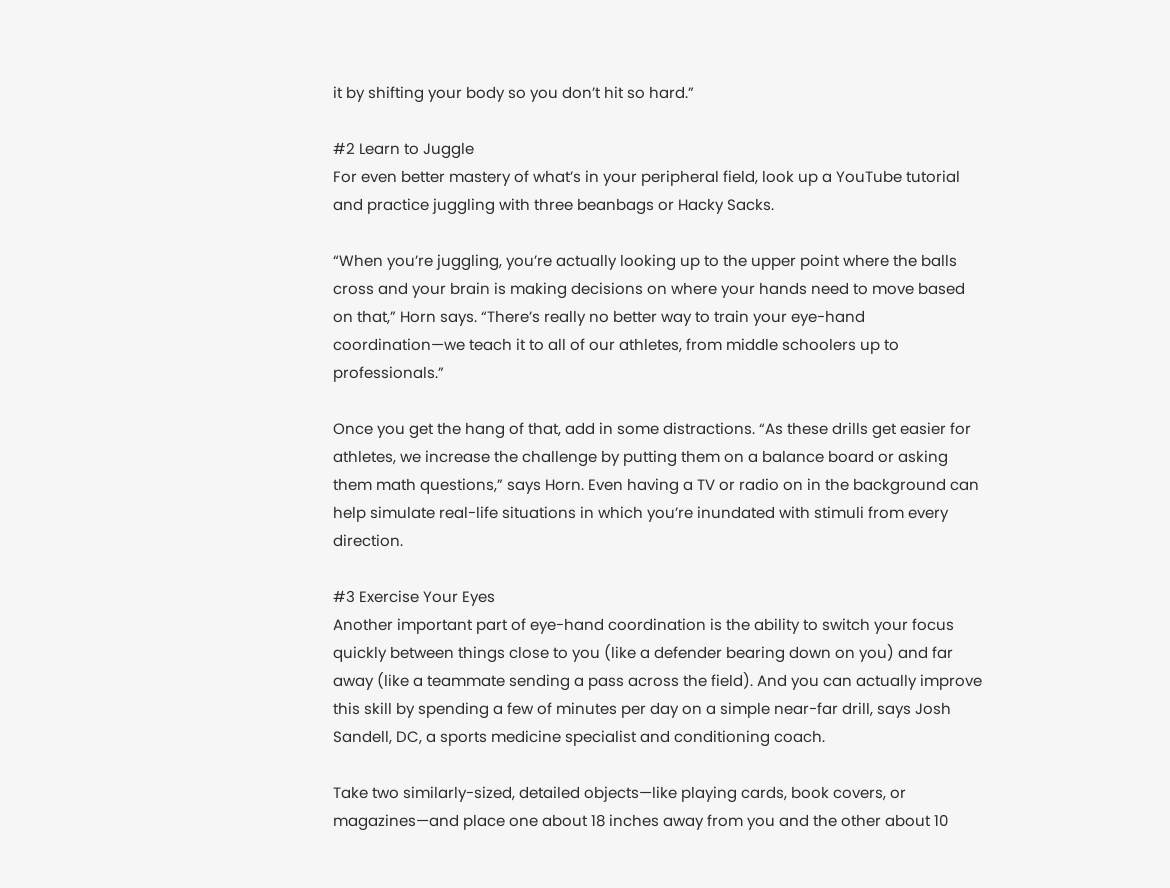it by shifting your body so you don’t hit so hard.”

#2 Learn to Juggle
For even better mastery of what’s in your peripheral field, look up a YouTube tutorial and practice juggling with three beanbags or Hacky Sacks.

“When you’re juggling, you’re actually looking up to the upper point where the balls cross and your brain is making decisions on where your hands need to move based on that,” Horn says. “There’s really no better way to train your eye-hand coordination—we teach it to all of our athletes, from middle schoolers up to professionals.”

Once you get the hang of that, add in some distractions. “As these drills get easier for athletes, we increase the challenge by putting them on a balance board or asking them math questions,” says Horn. Even having a TV or radio on in the background can help simulate real-life situations in which you’re inundated with stimuli from every direction.

#3 Exercise Your Eyes
Another important part of eye-hand coordination is the ability to switch your focus quickly between things close to you (like a defender bearing down on you) and far away (like a teammate sending a pass across the field). And you can actually improve this skill by spending a few of minutes per day on a simple near-far drill, says Josh Sandell, DC, a sports medicine specialist and conditioning coach.

Take two similarly-sized, detailed objects—like playing cards, book covers, or magazines—and place one about 18 inches away from you and the other about 10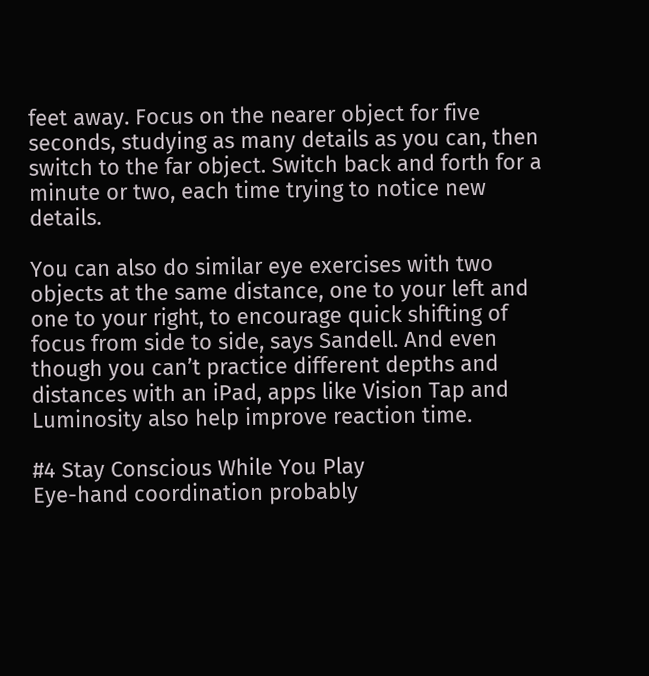feet away. Focus on the nearer object for five seconds, studying as many details as you can, then switch to the far object. Switch back and forth for a minute or two, each time trying to notice new details.

You can also do similar eye exercises with two objects at the same distance, one to your left and one to your right, to encourage quick shifting of focus from side to side, says Sandell. And even though you can’t practice different depths and distances with an iPad, apps like Vision Tap and Luminosity also help improve reaction time.

#4 Stay Conscious While You Play
Eye-hand coordination probably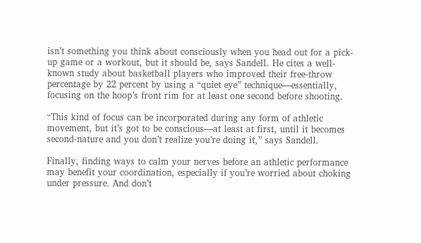isn’t something you think about consciously when you head out for a pick-up game or a workout, but it should be, says Sandell. He cites a well-known study about basketball players who improved their free-throw percentage by 22 percent by using a “quiet eye” technique—essentially, focusing on the hoop’s front rim for at least one second before shooting.

“This kind of focus can be incorporated during any form of athletic movement, but it’s got to be conscious—at least at first, until it becomes second-nature and you don’t realize you’re doing it,” says Sandell.

Finally, finding ways to calm your nerves before an athletic performance may benefit your coordination, especially if you’re worried about choking under pressure. And don’t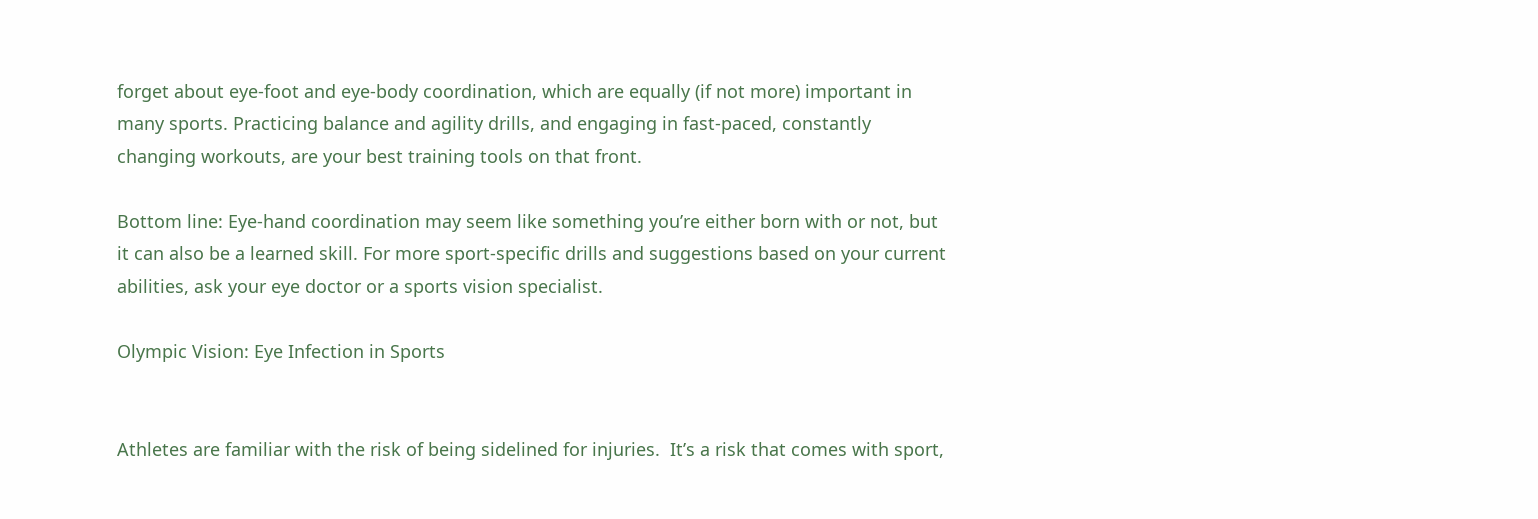forget about eye-foot and eye-body coordination, which are equally (if not more) important in many sports. Practicing balance and agility drills, and engaging in fast-paced, constantly changing workouts, are your best training tools on that front.

Bottom line: Eye-hand coordination may seem like something you’re either born with or not, but it can also be a learned skill. For more sport-specific drills and suggestions based on your current abilities, ask your eye doctor or a sports vision specialist.

Olympic Vision: Eye Infection in Sports


Athletes are familiar with the risk of being sidelined for injuries.  It’s a risk that comes with sport,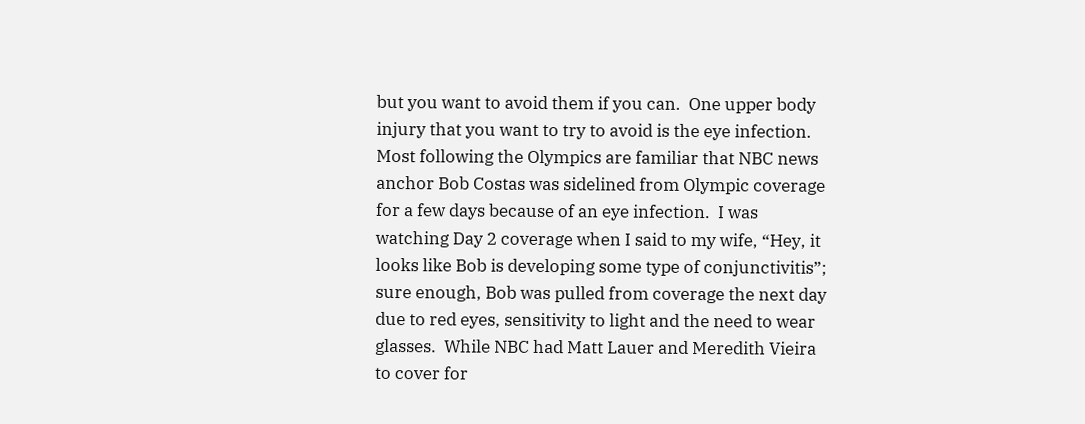but you want to avoid them if you can.  One upper body injury that you want to try to avoid is the eye infection.  Most following the Olympics are familiar that NBC news anchor Bob Costas was sidelined from Olympic coverage for a few days because of an eye infection.  I was watching Day 2 coverage when I said to my wife, “Hey, it looks like Bob is developing some type of conjunctivitis”; sure enough, Bob was pulled from coverage the next day due to red eyes, sensitivity to light and the need to wear glasses.  While NBC had Matt Lauer and Meredith Vieira to cover for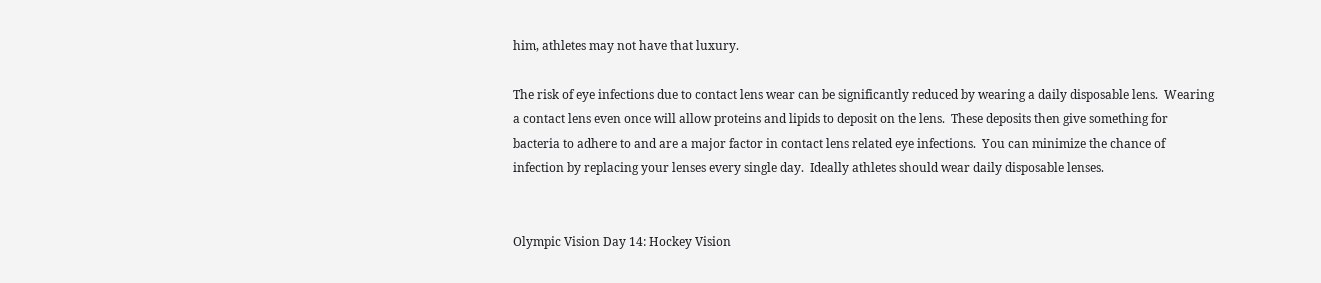him, athletes may not have that luxury.

The risk of eye infections due to contact lens wear can be significantly reduced by wearing a daily disposable lens.  Wearing a contact lens even once will allow proteins and lipids to deposit on the lens.  These deposits then give something for bacteria to adhere to and are a major factor in contact lens related eye infections.  You can minimize the chance of infection by replacing your lenses every single day.  Ideally athletes should wear daily disposable lenses.


Olympic Vision Day 14: Hockey Vision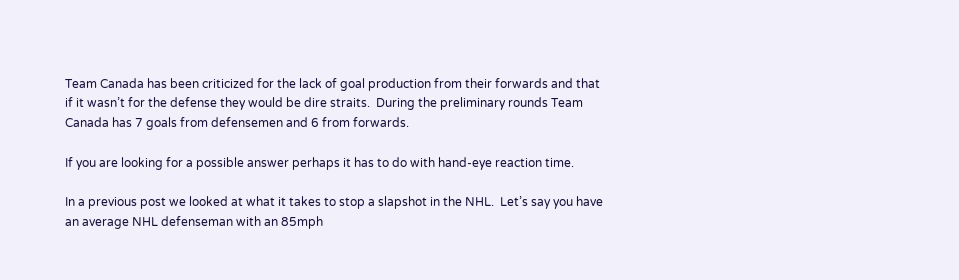Team Canada has been criticized for the lack of goal production from their forwards and that if it wasn’t for the defense they would be dire straits.  During the preliminary rounds Team Canada has 7 goals from defensemen and 6 from forwards.

If you are looking for a possible answer perhaps it has to do with hand-eye reaction time.

In a previous post we looked at what it takes to stop a slapshot in the NHL.  Let’s say you have an average NHL defenseman with an 85mph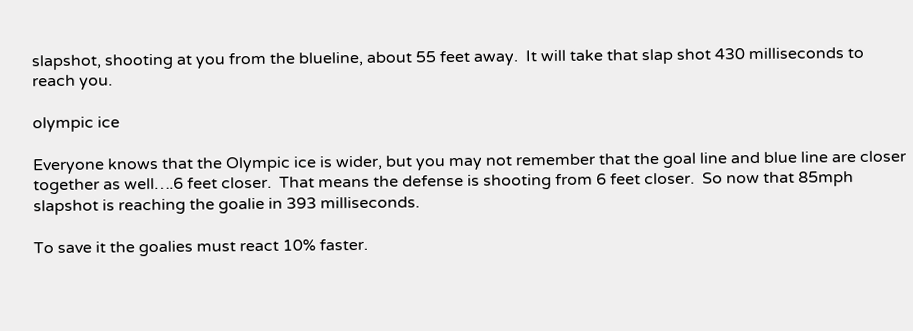slapshot, shooting at you from the blueline, about 55 feet away.  It will take that slap shot 430 milliseconds to reach you.

olympic ice

Everyone knows that the Olympic ice is wider, but you may not remember that the goal line and blue line are closer together as well….6 feet closer.  That means the defense is shooting from 6 feet closer.  So now that 85mph slapshot is reaching the goalie in 393 milliseconds.

To save it the goalies must react 10% faster.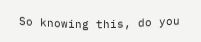So knowing this, do you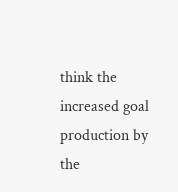think the increased goal production by the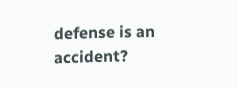defense is an accident?